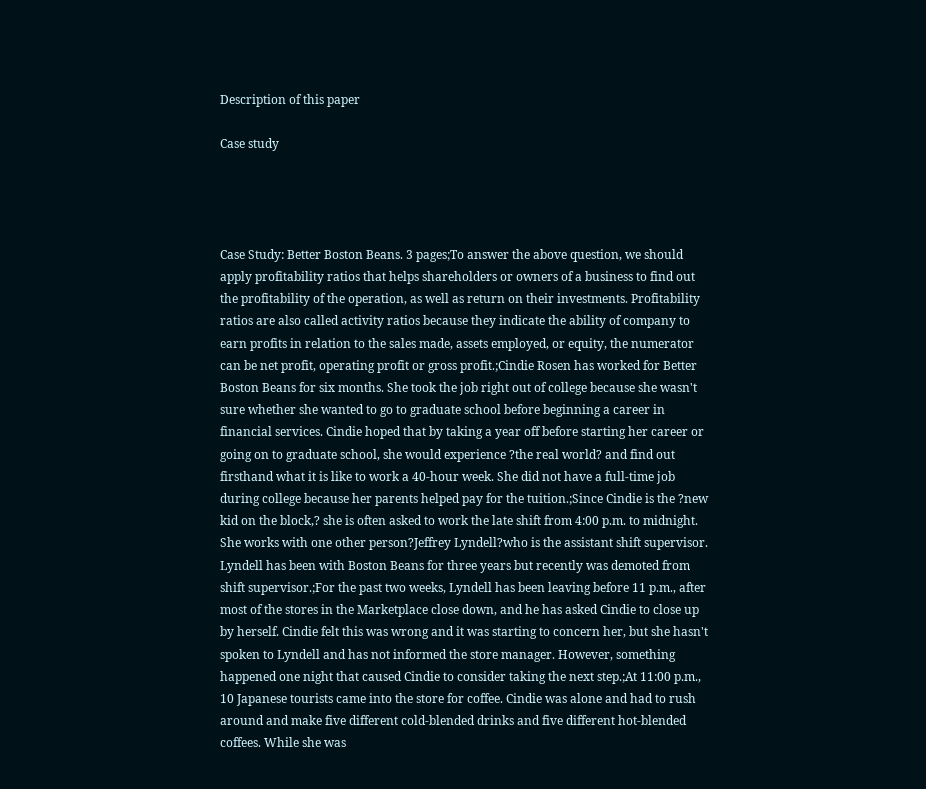Description of this paper

Case study




Case Study: Better Boston Beans. 3 pages;To answer the above question, we should apply profitability ratios that helps shareholders or owners of a business to find out the profitability of the operation, as well as return on their investments. Profitability ratios are also called activity ratios because they indicate the ability of company to earn profits in relation to the sales made, assets employed, or equity, the numerator can be net profit, operating profit or gross profit.;Cindie Rosen has worked for Better Boston Beans for six months. She took the job right out of college because she wasn't sure whether she wanted to go to graduate school before beginning a career in financial services. Cindie hoped that by taking a year off before starting her career or going on to graduate school, she would experience ?the real world? and find out firsthand what it is like to work a 40-hour week. She did not have a full-time job during college because her parents helped pay for the tuition.;Since Cindie is the ?new kid on the block,? she is often asked to work the late shift from 4:00 p.m. to midnight. She works with one other person?Jeffrey Lyndell?who is the assistant shift supervisor. Lyndell has been with Boston Beans for three years but recently was demoted from shift supervisor.;For the past two weeks, Lyndell has been leaving before 11 p.m., after most of the stores in the Marketplace close down, and he has asked Cindie to close up by herself. Cindie felt this was wrong and it was starting to concern her, but she hasn't spoken to Lyndell and has not informed the store manager. However, something happened one night that caused Cindie to consider taking the next step.;At 11:00 p.m., 10 Japanese tourists came into the store for coffee. Cindie was alone and had to rush around and make five different cold-blended drinks and five different hot-blended coffees. While she was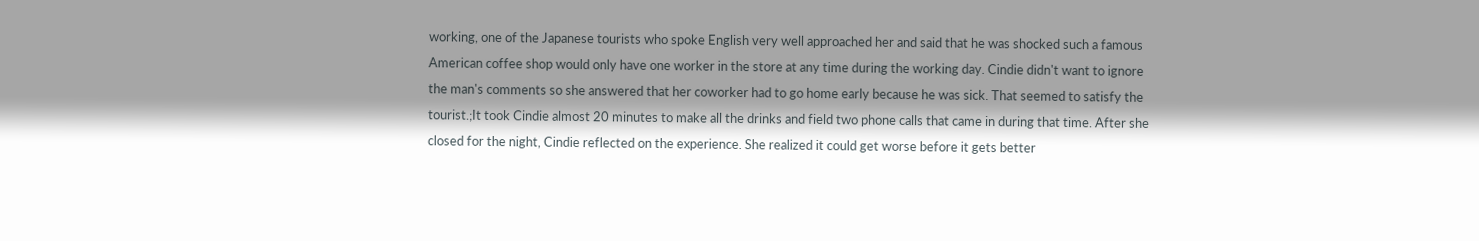working, one of the Japanese tourists who spoke English very well approached her and said that he was shocked such a famous American coffee shop would only have one worker in the store at any time during the working day. Cindie didn't want to ignore the man's comments so she answered that her coworker had to go home early because he was sick. That seemed to satisfy the tourist.;It took Cindie almost 20 minutes to make all the drinks and field two phone calls that came in during that time. After she closed for the night, Cindie reflected on the experience. She realized it could get worse before it gets better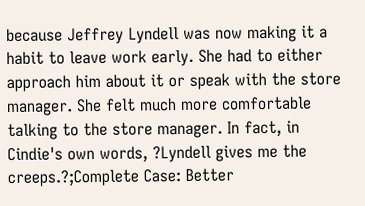because Jeffrey Lyndell was now making it a habit to leave work early. She had to either approach him about it or speak with the store manager. She felt much more comfortable talking to the store manager. In fact, in Cindie's own words, ?Lyndell gives me the creeps.?;Complete Case: Better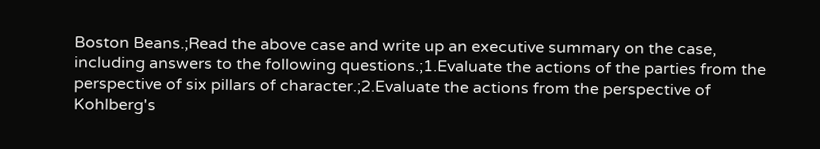Boston Beans.;Read the above case and write up an executive summary on the case, including answers to the following questions.;1.Evaluate the actions of the parties from the perspective of six pillars of character.;2.Evaluate the actions from the perspective of Kohlberg's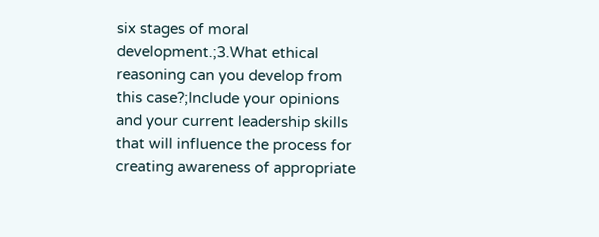six stages of moral development.;3.What ethical reasoning can you develop from this case?;Include your opinions and your current leadership skills that will influence the process for creating awareness of appropriate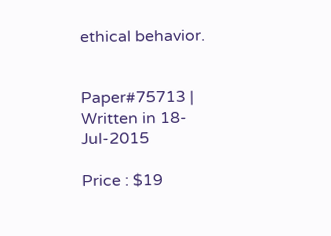ethical behavior.


Paper#75713 | Written in 18-Jul-2015

Price : $19